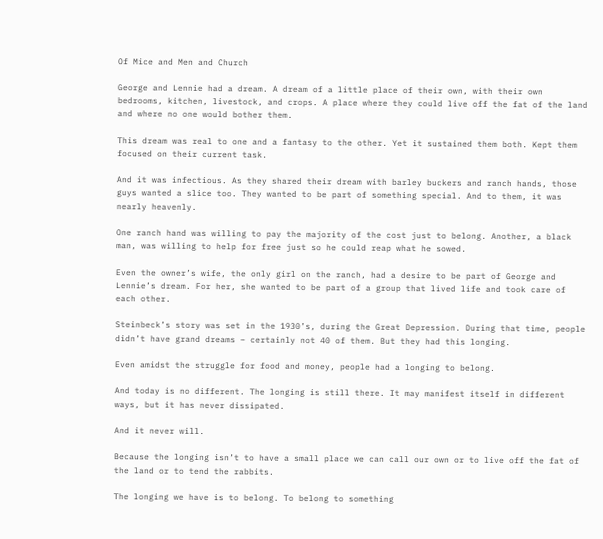Of Mice and Men and Church

George and Lennie had a dream. A dream of a little place of their own, with their own bedrooms, kitchen, livestock, and crops. A place where they could live off the fat of the land and where no one would bother them.

This dream was real to one and a fantasy to the other. Yet it sustained them both. Kept them focused on their current task.

And it was infectious. As they shared their dream with barley buckers and ranch hands, those guys wanted a slice too. They wanted to be part of something special. And to them, it was nearly heavenly.

One ranch hand was willing to pay the majority of the cost just to belong. Another, a black man, was willing to help for free just so he could reap what he sowed.

Even the owner’s wife, the only girl on the ranch, had a desire to be part of George and Lennie’s dream. For her, she wanted to be part of a group that lived life and took care of each other.

Steinbeck’s story was set in the 1930’s, during the Great Depression. During that time, people didn’t have grand dreams – certainly not 40 of them. But they had this longing.

Even amidst the struggle for food and money, people had a longing to belong.

And today is no different. The longing is still there. It may manifest itself in different ways, but it has never dissipated.

And it never will.

Because the longing isn’t to have a small place we can call our own or to live off the fat of the land or to tend the rabbits.

The longing we have is to belong. To belong to something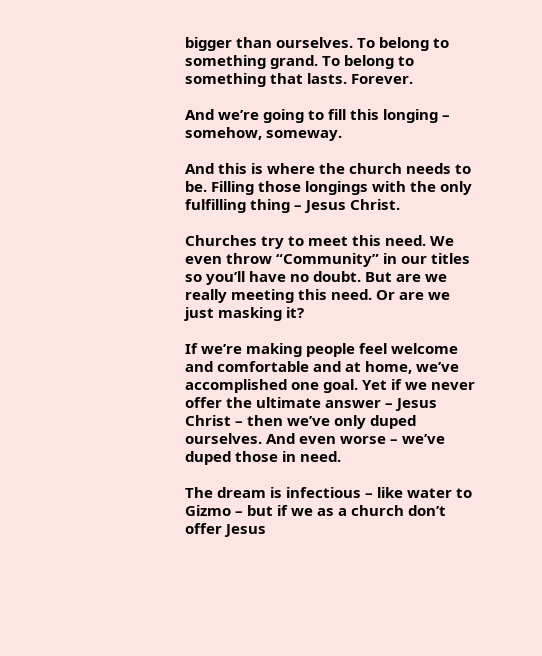bigger than ourselves. To belong to something grand. To belong to something that lasts. Forever.

And we’re going to fill this longing – somehow, someway.

And this is where the church needs to be. Filling those longings with the only fulfilling thing – Jesus Christ.

Churches try to meet this need. We even throw “Community” in our titles so you’ll have no doubt. But are we really meeting this need. Or are we just masking it?

If we’re making people feel welcome and comfortable and at home, we’ve accomplished one goal. Yet if we never offer the ultimate answer – Jesus Christ – then we’ve only duped ourselves. And even worse – we’ve duped those in need.

The dream is infectious – like water to Gizmo – but if we as a church don’t offer Jesus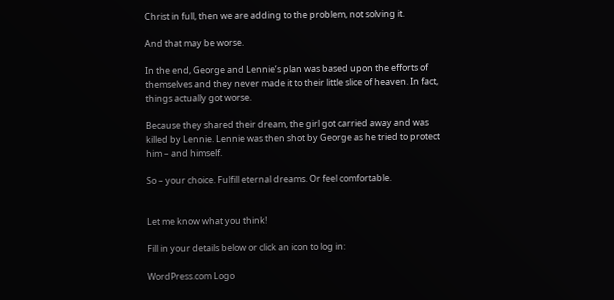Christ in full, then we are adding to the problem, not solving it.

And that may be worse.

In the end, George and Lennie’s plan was based upon the efforts of themselves and they never made it to their little slice of heaven. In fact, things actually got worse.

Because they shared their dream, the girl got carried away and was killed by Lennie. Lennie was then shot by George as he tried to protect him – and himself.

So – your choice. Fulfill eternal dreams. Or feel comfortable.


Let me know what you think!

Fill in your details below or click an icon to log in:

WordPress.com Logo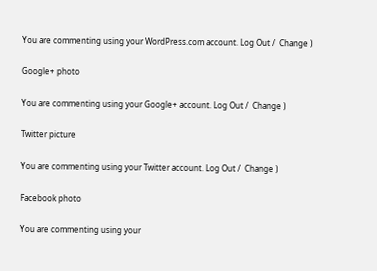You are commenting using your WordPress.com account. Log Out /  Change )

Google+ photo

You are commenting using your Google+ account. Log Out /  Change )

Twitter picture

You are commenting using your Twitter account. Log Out /  Change )

Facebook photo

You are commenting using your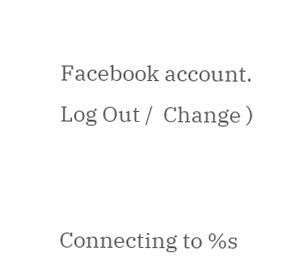Facebook account. Log Out /  Change )


Connecting to %s